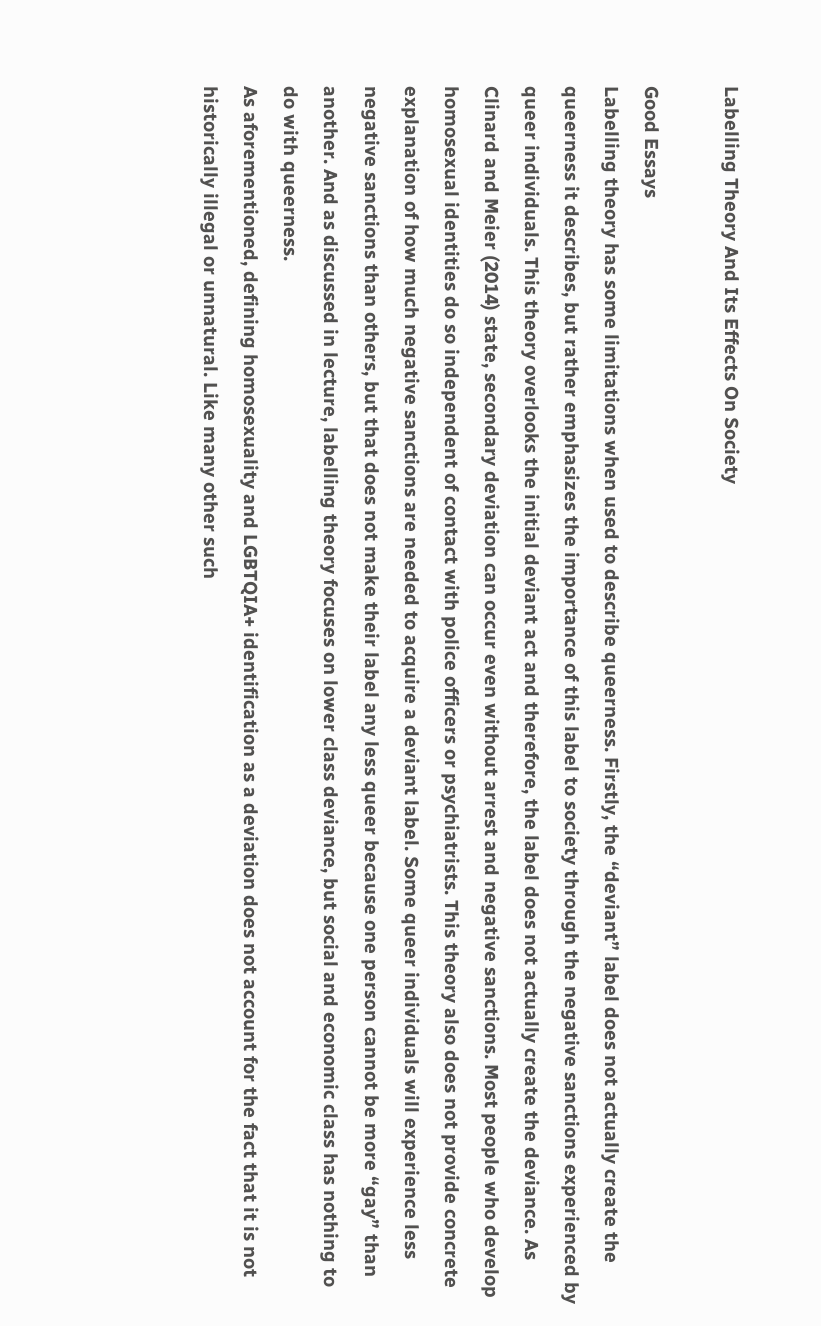Labelling Theory And Its Effects On Society

Good Essays
Labelling theory has some limitations when used to describe queerness. Firstly, the “deviant” label does not actually create the queerness it describes, but rather emphasizes the importance of this label to society through the negative sanctions experienced by queer individuals. This theory overlooks the initial deviant act and therefore, the label does not actually create the deviance. As Clinard and Meier (2014) state, secondary deviation can occur even without arrest and negative sanctions. Most people who develop homosexual identities do so independent of contact with police officers or psychiatrists. This theory also does not provide concrete explanation of how much negative sanctions are needed to acquire a deviant label. Some queer individuals will experience less negative sanctions than others, but that does not make their label any less queer because one person cannot be more “gay” than another. And as discussed in lecture, labelling theory focuses on lower class deviance, but social and economic class has nothing to do with queerness.
As aforementioned, defining homosexuality and LGBTQIA+ identification as a deviation does not account for the fact that it is not historically illegal or unnatural. Like many other such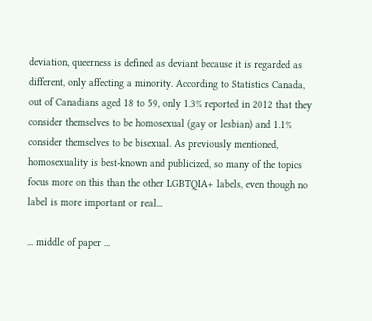deviation, queerness is defined as deviant because it is regarded as different, only affecting a minority. According to Statistics Canada, out of Canadians aged 18 to 59, only 1.3% reported in 2012 that they consider themselves to be homosexual (gay or lesbian) and 1.1% consider themselves to be bisexual. As previously mentioned, homosexuality is best-known and publicized, so many of the topics focus more on this than the other LGBTQIA+ labels, even though no label is more important or real...

... middle of paper ...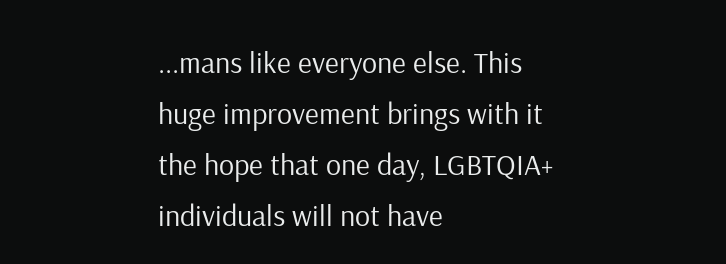...mans like everyone else. This huge improvement brings with it the hope that one day, LGBTQIA+ individuals will not have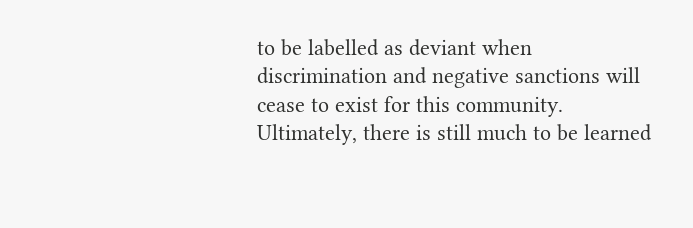to be labelled as deviant when discrimination and negative sanctions will cease to exist for this community.
Ultimately, there is still much to be learned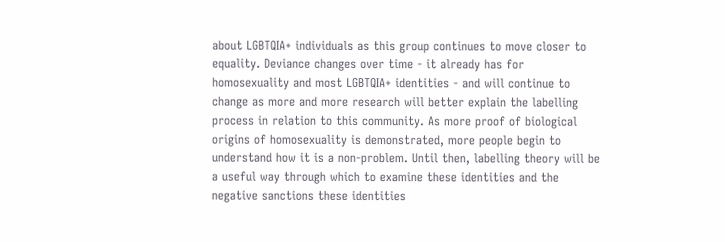about LGBTQIA+ individuals as this group continues to move closer to equality. Deviance changes over time - it already has for homosexuality and most LGBTQIA+ identities - and will continue to change as more and more research will better explain the labelling process in relation to this community. As more proof of biological origins of homosexuality is demonstrated, more people begin to understand how it is a non-problem. Until then, labelling theory will be a useful way through which to examine these identities and the negative sanctions these identities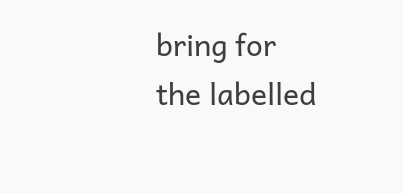bring for the labelled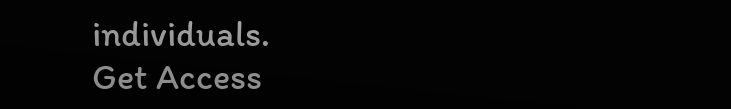individuals.
Get Access